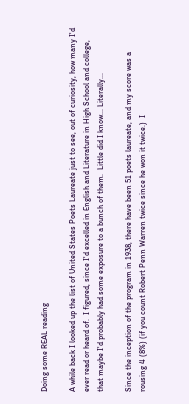Doing some REAL reading

A while back I looked up the list of United States Poets Laureate just to see, out of curiosity, how many I'd ever read or heard of.  I figured, since I'd excelled in English and Literature in High School and college, that maybe I'd probably had some exposure to a bunch of them.  Little did I know... Literally...

Since the inception of the program in 1938, there have been 51 poets laureate, and my score was a rousing 4 (8%) (if you count Robert Penn Warren twice since he won it twice.)  I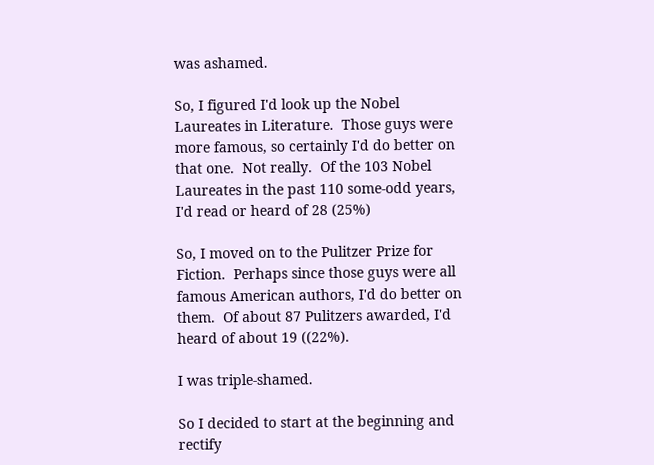was ashamed.

So, I figured I'd look up the Nobel Laureates in Literature.  Those guys were more famous, so certainly I'd do better on that one.  Not really.  Of the 103 Nobel Laureates in the past 110 some-odd years, I'd read or heard of 28 (25%)

So, I moved on to the Pulitzer Prize for Fiction.  Perhaps since those guys were all famous American authors, I'd do better on them.  Of about 87 Pulitzers awarded, I'd heard of about 19 ((22%).

I was triple-shamed.

So I decided to start at the beginning and rectify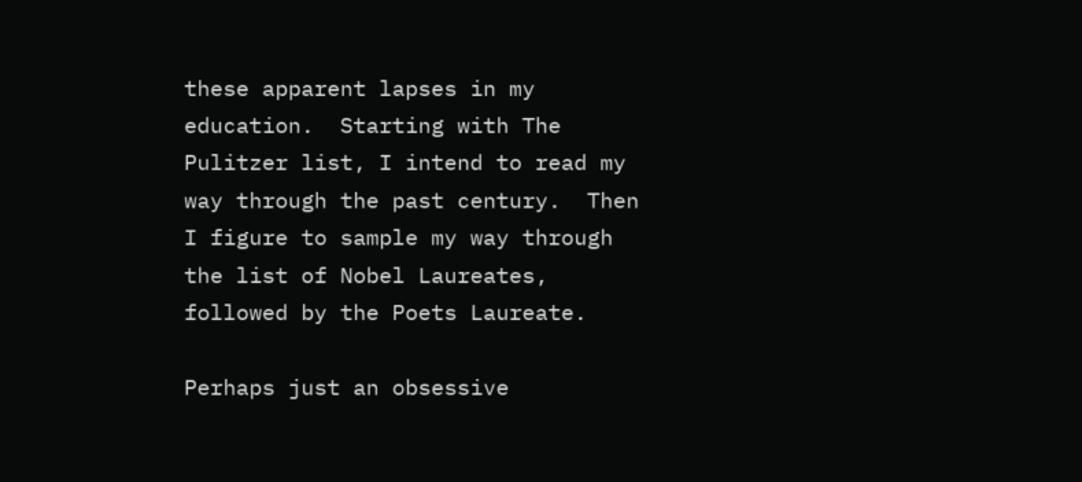these apparent lapses in my education.  Starting with The Pulitzer list, I intend to read my way through the past century.  Then I figure to sample my way through the list of Nobel Laureates, followed by the Poets Laureate.

Perhaps just an obsessive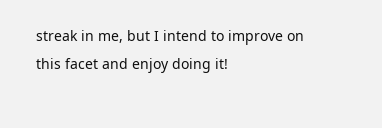streak in me, but I intend to improve on this facet and enjoy doing it!